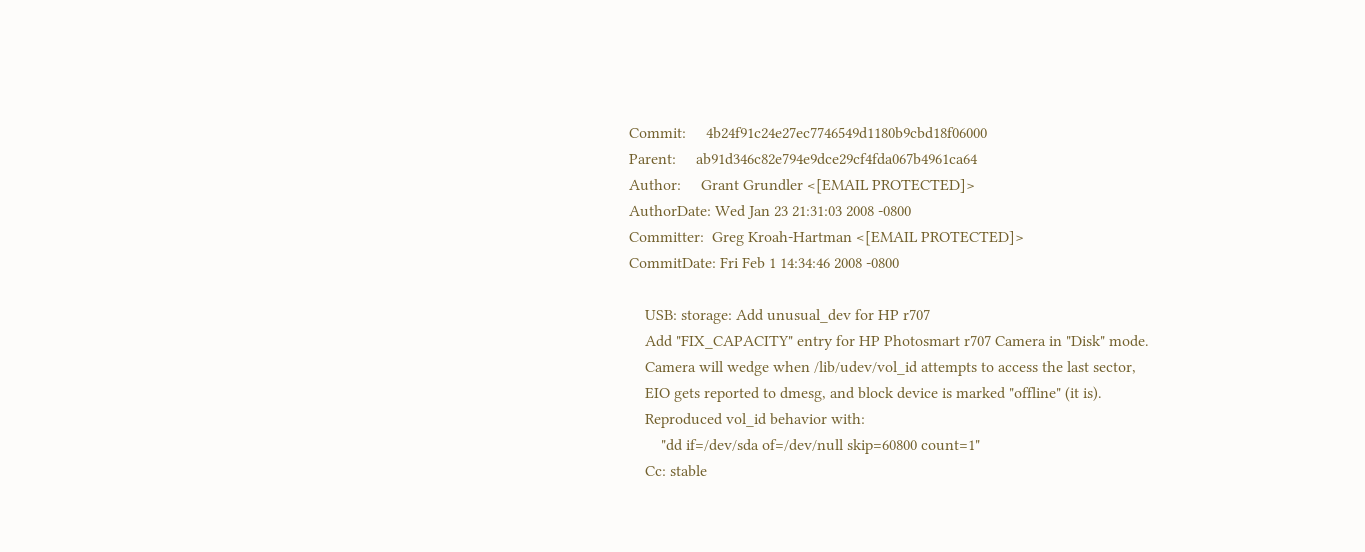Commit:     4b24f91c24e27ec7746549d1180b9cbd18f06000
Parent:     ab91d346c82e794e9dce29cf4fda067b4961ca64
Author:     Grant Grundler <[EMAIL PROTECTED]>
AuthorDate: Wed Jan 23 21:31:03 2008 -0800
Committer:  Greg Kroah-Hartman <[EMAIL PROTECTED]>
CommitDate: Fri Feb 1 14:34:46 2008 -0800

    USB: storage: Add unusual_dev for HP r707
    Add "FIX_CAPACITY" entry for HP Photosmart r707 Camera in "Disk" mode.
    Camera will wedge when /lib/udev/vol_id attempts to access the last sector,
    EIO gets reported to dmesg, and block device is marked "offline" (it is).
    Reproduced vol_id behavior with:
        "dd if=/dev/sda of=/dev/null skip=60800 count=1"
    Cc: stable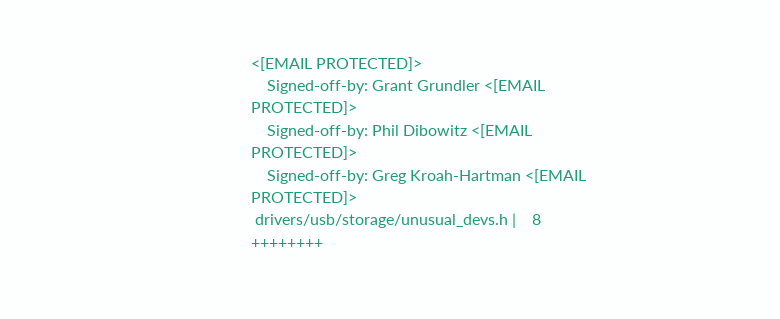<[EMAIL PROTECTED]>
    Signed-off-by: Grant Grundler <[EMAIL PROTECTED]>
    Signed-off-by: Phil Dibowitz <[EMAIL PROTECTED]>
    Signed-off-by: Greg Kroah-Hartman <[EMAIL PROTECTED]>
 drivers/usb/storage/unusual_devs.h |    8 ++++++++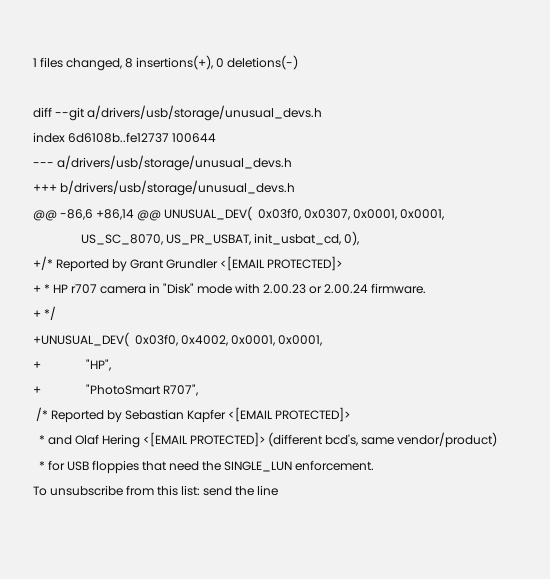1 files changed, 8 insertions(+), 0 deletions(-)

diff --git a/drivers/usb/storage/unusual_devs.h
index 6d6108b..fe12737 100644
--- a/drivers/usb/storage/unusual_devs.h
+++ b/drivers/usb/storage/unusual_devs.h
@@ -86,6 +86,14 @@ UNUSUAL_DEV(  0x03f0, 0x0307, 0x0001, 0x0001,
                US_SC_8070, US_PR_USBAT, init_usbat_cd, 0),
+/* Reported by Grant Grundler <[EMAIL PROTECTED]>
+ * HP r707 camera in "Disk" mode with 2.00.23 or 2.00.24 firmware.
+ */
+UNUSUAL_DEV(  0x03f0, 0x4002, 0x0001, 0x0001,
+               "HP",
+               "PhotoSmart R707",
 /* Reported by Sebastian Kapfer <[EMAIL PROTECTED]>
  * and Olaf Hering <[EMAIL PROTECTED]> (different bcd's, same vendor/product)
  * for USB floppies that need the SINGLE_LUN enforcement.
To unsubscribe from this list: send the line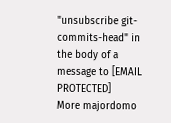"unsubscribe git-commits-head" in
the body of a message to [EMAIL PROTECTED]
More majordomo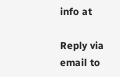info at

Reply via email to